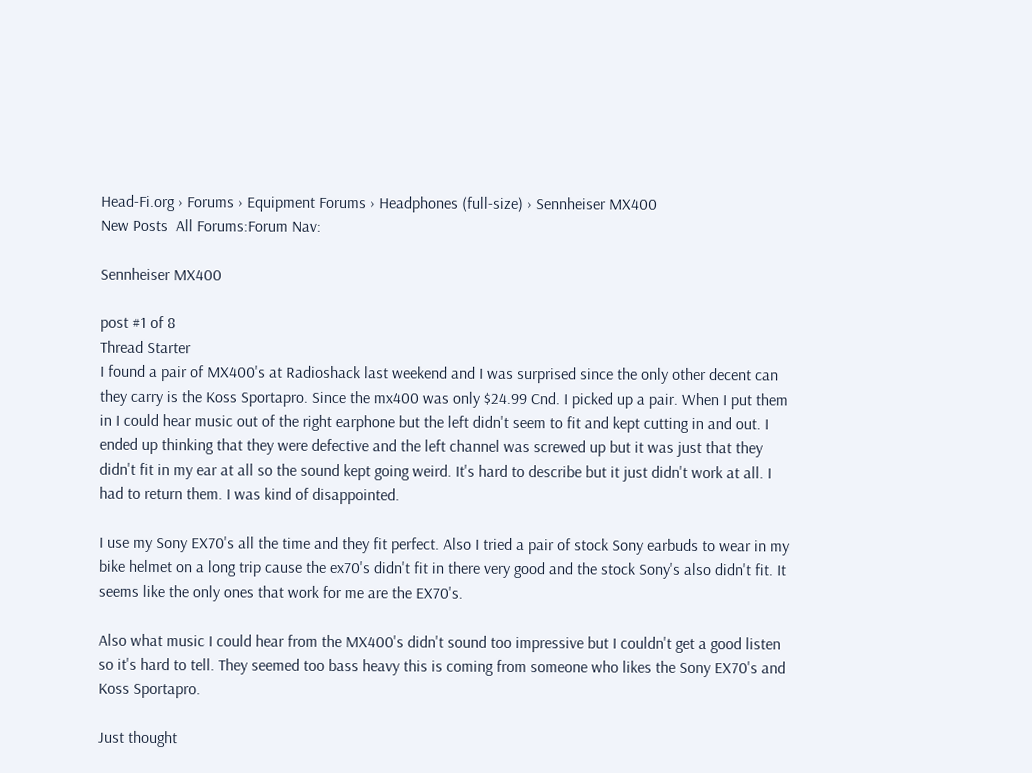Head-Fi.org › Forums › Equipment Forums › Headphones (full-size) › Sennheiser MX400
New Posts  All Forums:Forum Nav:

Sennheiser MX400

post #1 of 8
Thread Starter
I found a pair of MX400's at Radioshack last weekend and I was surprised since the only other decent can they carry is the Koss Sportapro. Since the mx400 was only $24.99 Cnd. I picked up a pair. When I put them in I could hear music out of the right earphone but the left didn't seem to fit and kept cutting in and out. I ended up thinking that they were defective and the left channel was screwed up but it was just that they didn't fit in my ear at all so the sound kept going weird. It's hard to describe but it just didn't work at all. I had to return them. I was kind of disappointed.

I use my Sony EX70's all the time and they fit perfect. Also I tried a pair of stock Sony earbuds to wear in my bike helmet on a long trip cause the ex70's didn't fit in there very good and the stock Sony's also didn't fit. It seems like the only ones that work for me are the EX70's.

Also what music I could hear from the MX400's didn't sound too impressive but I couldn't get a good listen so it's hard to tell. They seemed too bass heavy this is coming from someone who likes the Sony EX70's and Koss Sportapro.

Just thought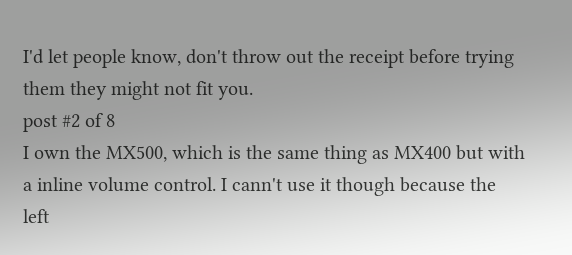I'd let people know, don't throw out the receipt before trying them they might not fit you.
post #2 of 8
I own the MX500, which is the same thing as MX400 but with a inline volume control. I cann't use it though because the left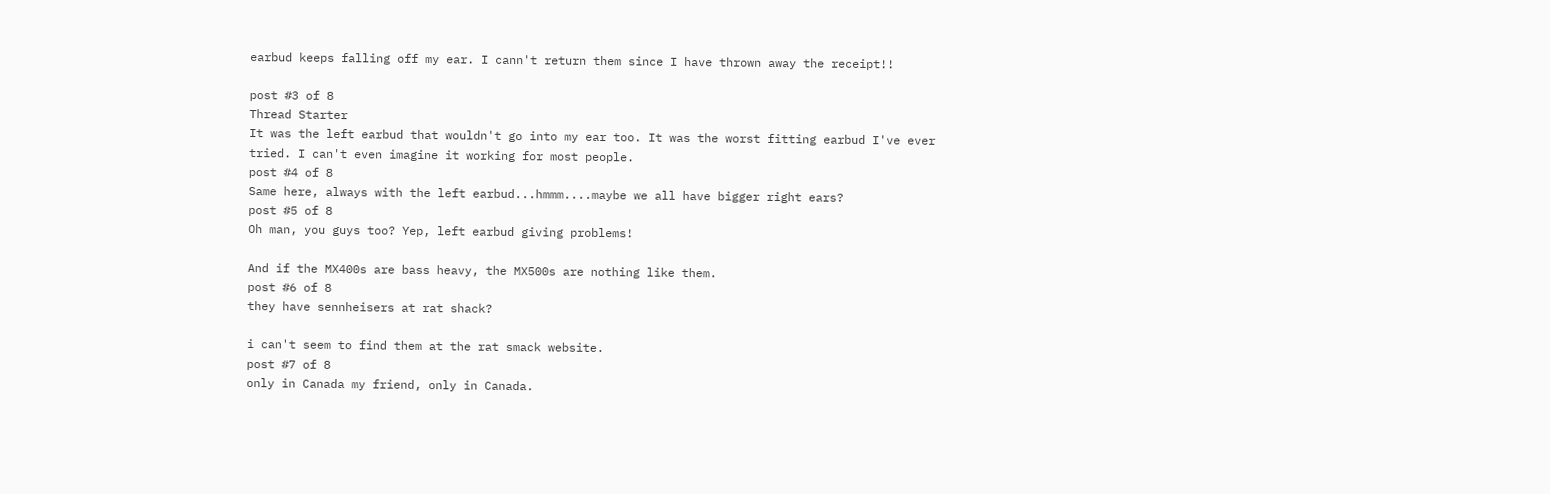earbud keeps falling off my ear. I cann't return them since I have thrown away the receipt!!

post #3 of 8
Thread Starter
It was the left earbud that wouldn't go into my ear too. It was the worst fitting earbud I've ever tried. I can't even imagine it working for most people.
post #4 of 8
Same here, always with the left earbud...hmmm....maybe we all have bigger right ears?
post #5 of 8
Oh man, you guys too? Yep, left earbud giving problems!

And if the MX400s are bass heavy, the MX500s are nothing like them.
post #6 of 8
they have sennheisers at rat shack?

i can't seem to find them at the rat smack website.
post #7 of 8
only in Canada my friend, only in Canada.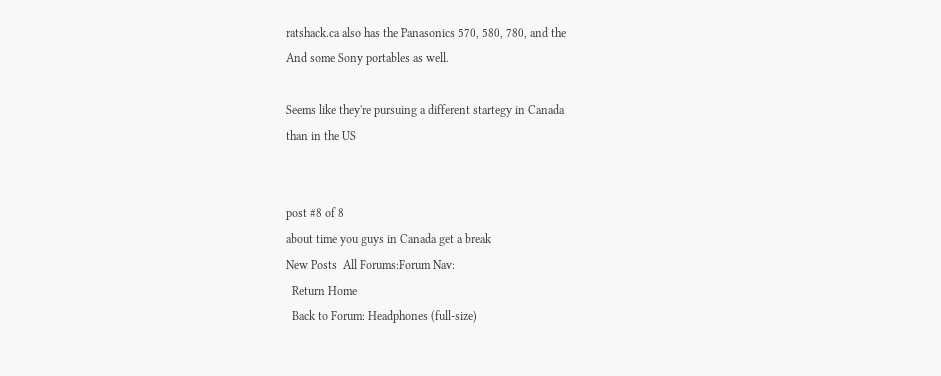ratshack.ca also has the Panasonics 570, 580, 780, and the
And some Sony portables as well.

Seems like they're pursuing a different startegy in Canada
than in the US


post #8 of 8
about time you guys in Canada get a break
New Posts  All Forums:Forum Nav:
  Return Home
  Back to Forum: Headphones (full-size)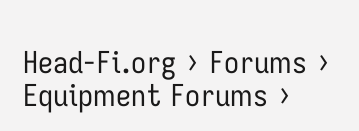Head-Fi.org › Forums › Equipment Forums ›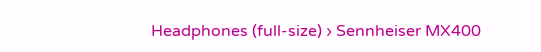Headphones (full-size) › Sennheiser MX400